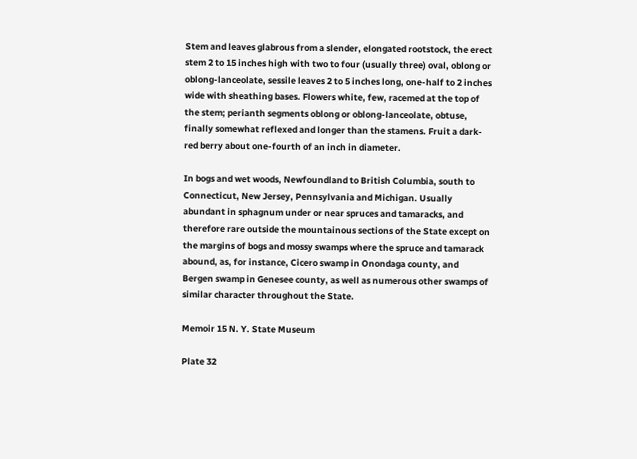Stem and leaves glabrous from a slender, elongated rootstock, the erect stem 2 to 15 inches high with two to four (usually three) oval, oblong or oblong-lanceolate, sessile leaves 2 to 5 inches long, one-half to 2 inches wide with sheathing bases. Flowers white, few, racemed at the top of the stem; perianth segments oblong or oblong-lanceolate, obtuse, finally somewhat reflexed and longer than the stamens. Fruit a dark-red berry about one-fourth of an inch in diameter.

In bogs and wet woods, Newfoundland to British Columbia, south to Connecticut, New Jersey, Pennsylvania and Michigan. Usually abundant in sphagnum under or near spruces and tamaracks, and therefore rare outside the mountainous sections of the State except on the margins of bogs and mossy swamps where the spruce and tamarack abound, as, for instance, Cicero swamp in Onondaga county, and Bergen swamp in Genesee county, as well as numerous other swamps of similar character throughout the State.

Memoir 15 N. Y. State Museum

Plate 32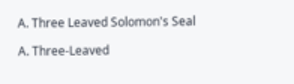A. Three Leaved Solomon's Seal

A. Three-Leaved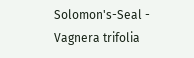Solomon's-Seal - Vagnera trifolia